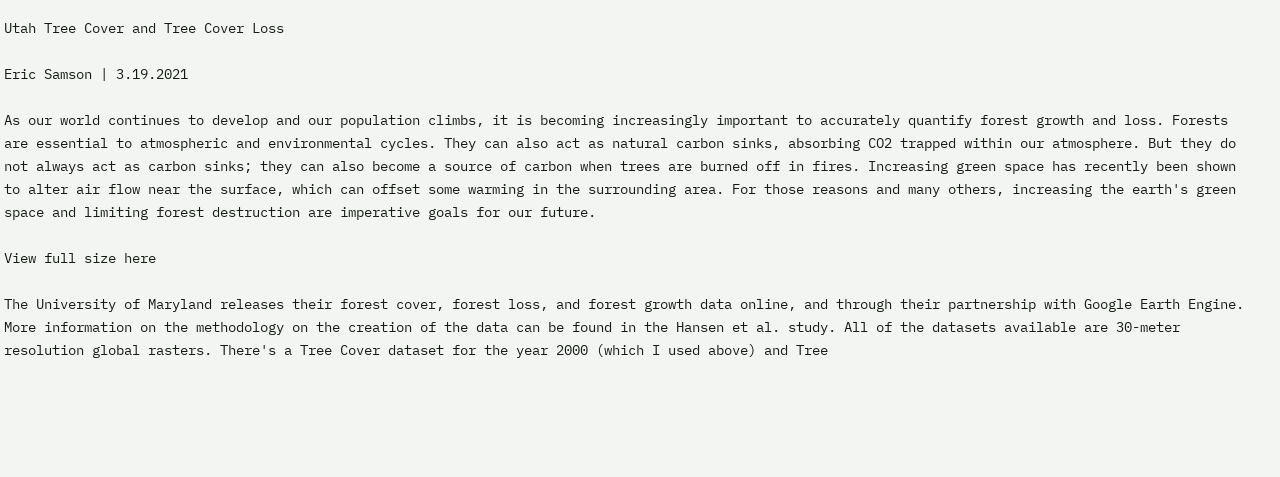Utah Tree Cover and Tree Cover Loss

Eric Samson | 3.19.2021

As our world continues to develop and our population climbs, it is becoming increasingly important to accurately quantify forest growth and loss. Forests are essential to atmospheric and environmental cycles. They can also act as natural carbon sinks, absorbing CO2 trapped within our atmosphere. But they do not always act as carbon sinks; they can also become a source of carbon when trees are burned off in fires. Increasing green space has recently been shown to alter air flow near the surface, which can offset some warming in the surrounding area. For those reasons and many others, increasing the earth's green space and limiting forest destruction are imperative goals for our future.

View full size here

The University of Maryland releases their forest cover, forest loss, and forest growth data online, and through their partnership with Google Earth Engine. More information on the methodology on the creation of the data can be found in the Hansen et al. study. All of the datasets available are 30-meter resolution global rasters. There's a Tree Cover dataset for the year 2000 (which I used above) and Tree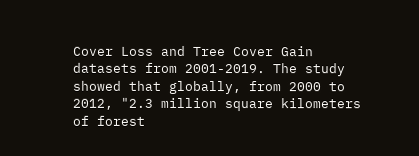Cover Loss and Tree Cover Gain datasets from 2001-2019. The study showed that globally, from 2000 to 2012, "2.3 million square kilometers of forest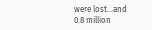were lost...and 0.8 million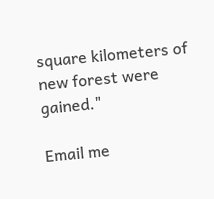square kilometers of new forest were gained."

Email me